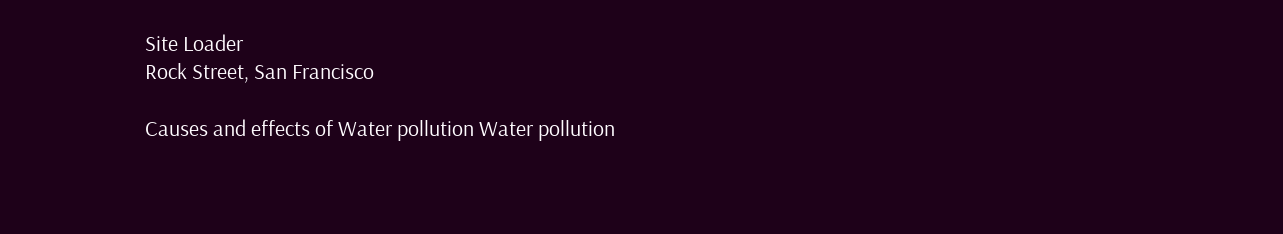Site Loader
Rock Street, San Francisco

Causes and effects of Water pollution Water pollution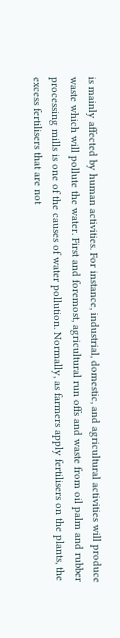is mainly affected by human activities. For instance, industrial, domestic, and agricultural activities will produce waste which will pollute the water. First and foremost, agricultural run offs and waste from oil palm and rubber processing mills is one of the causes of water pollution. Normally, as farmers apply fertilisers on the plants, the excess fertilisers that are not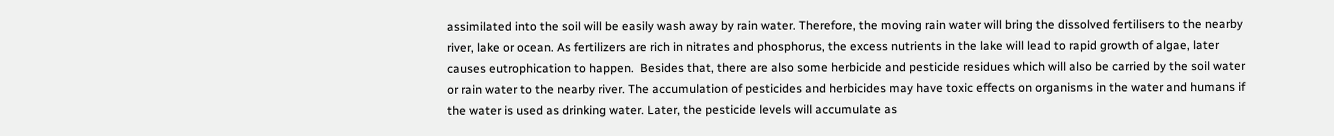assimilated into the soil will be easily wash away by rain water. Therefore, the moving rain water will bring the dissolved fertilisers to the nearby river, lake or ocean. As fertilizers are rich in nitrates and phosphorus, the excess nutrients in the lake will lead to rapid growth of algae, later causes eutrophication to happen.  Besides that, there are also some herbicide and pesticide residues which will also be carried by the soil water or rain water to the nearby river. The accumulation of pesticides and herbicides may have toxic effects on organisms in the water and humans if the water is used as drinking water. Later, the pesticide levels will accumulate as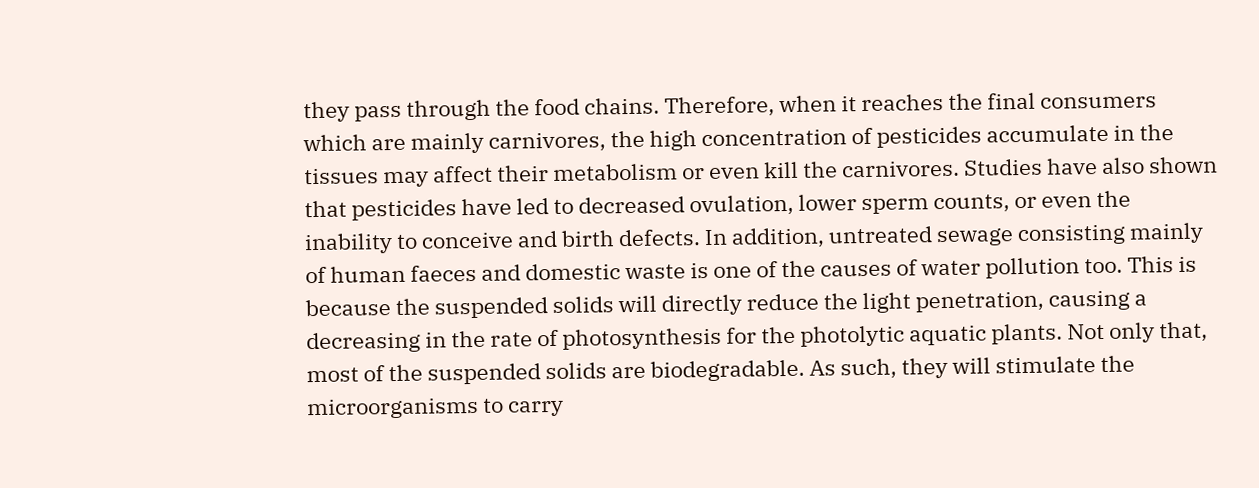they pass through the food chains. Therefore, when it reaches the final consumers which are mainly carnivores, the high concentration of pesticides accumulate in the tissues may affect their metabolism or even kill the carnivores. Studies have also shown that pesticides have led to decreased ovulation, lower sperm counts, or even the inability to conceive and birth defects. In addition, untreated sewage consisting mainly of human faeces and domestic waste is one of the causes of water pollution too. This is because the suspended solids will directly reduce the light penetration, causing a decreasing in the rate of photosynthesis for the photolytic aquatic plants. Not only that, most of the suspended solids are biodegradable. As such, they will stimulate the microorganisms to carry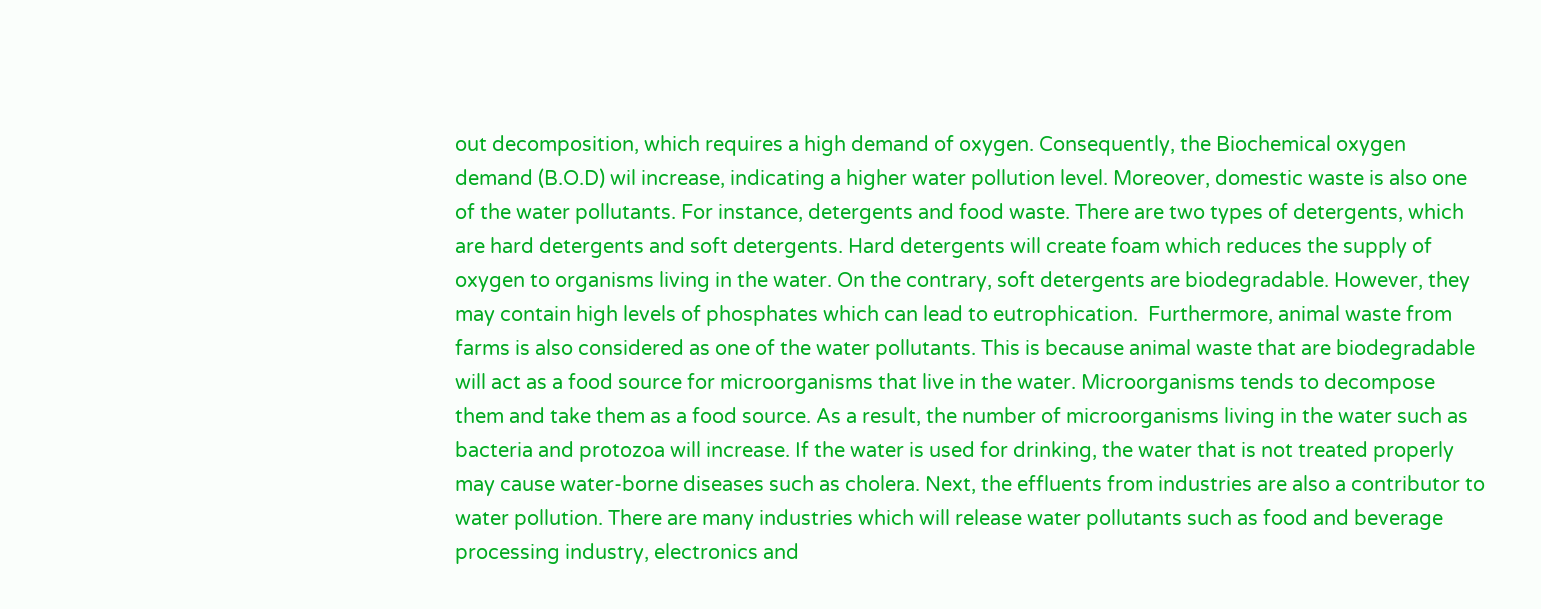out decomposition, which requires a high demand of oxygen. Consequently, the Biochemical oxygen demand (B.O.D) wil increase, indicating a higher water pollution level. Moreover, domestic waste is also one of the water pollutants. For instance, detergents and food waste. There are two types of detergents, which are hard detergents and soft detergents. Hard detergents will create foam which reduces the supply of oxygen to organisms living in the water. On the contrary, soft detergents are biodegradable. However, they may contain high levels of phosphates which can lead to eutrophication.  Furthermore, animal waste from farms is also considered as one of the water pollutants. This is because animal waste that are biodegradable will act as a food source for microorganisms that live in the water. Microorganisms tends to decompose them and take them as a food source. As a result, the number of microorganisms living in the water such as bacteria and protozoa will increase. If the water is used for drinking, the water that is not treated properly may cause water-borne diseases such as cholera. Next, the effluents from industries are also a contributor to water pollution. There are many industries which will release water pollutants such as food and beverage processing industry, electronics and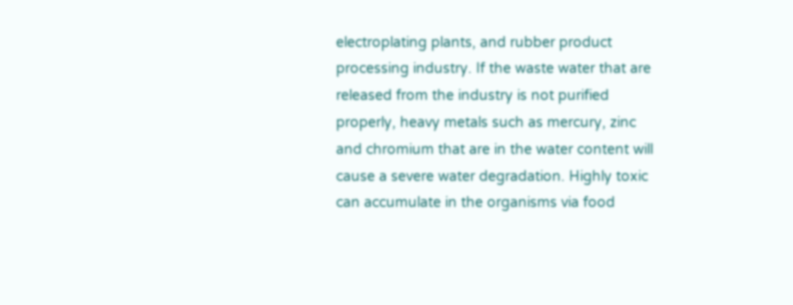electroplating plants, and rubber product processing industry. If the waste water that are released from the industry is not purified properly, heavy metals such as mercury, zinc and chromium that are in the water content will cause a severe water degradation. Highly toxic can accumulate in the organisms via food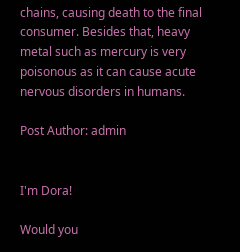chains, causing death to the final consumer. Besides that, heavy metal such as mercury is very poisonous as it can cause acute nervous disorders in humans.

Post Author: admin


I'm Dora!

Would you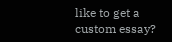like to get a custom essay?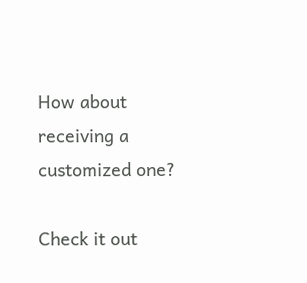How about receiving a customized one?

Check it out